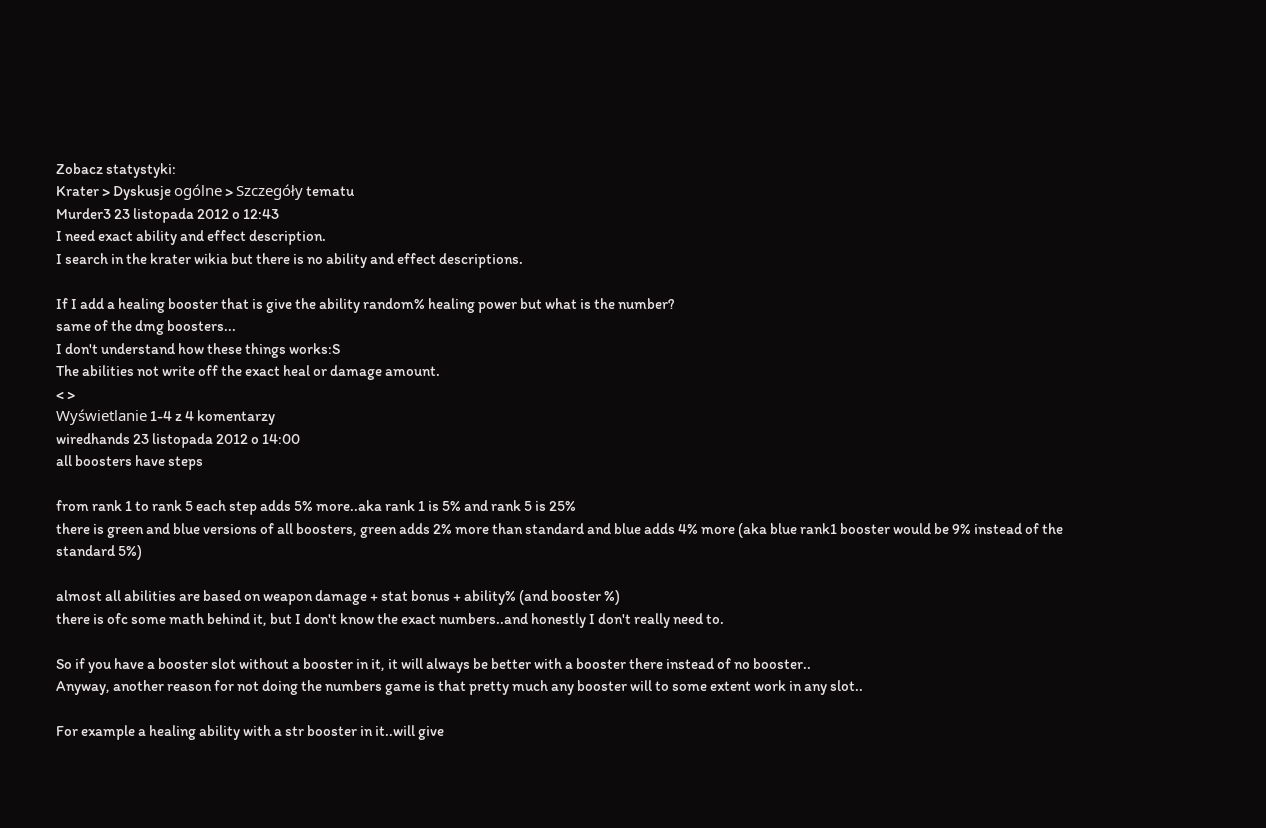Zobacz statystyki:
Krater > Dyskusje ogólne > Szczegóły tematu
Murder3 23 listopada 2012 o 12:43
I need exact ability and effect description.
I search in the krater wikia but there is no ability and effect descriptions.

If I add a healing booster that is give the ability random% healing power but what is the number?
same of the dmg boosters...
I don't understand how these things works:S
The abilities not write off the exact heal or damage amount.
< >
Wyświetlanie 1-4 z 4 komentarzy
wiredhands 23 listopada 2012 o 14:00
all boosters have steps

from rank 1 to rank 5 each step adds 5% more..aka rank 1 is 5% and rank 5 is 25%
there is green and blue versions of all boosters, green adds 2% more than standard and blue adds 4% more (aka blue rank1 booster would be 9% instead of the standard 5%)

almost all abilities are based on weapon damage + stat bonus + ability% (and booster %)
there is ofc some math behind it, but I don't know the exact numbers..and honestly I don't really need to.

So if you have a booster slot without a booster in it, it will always be better with a booster there instead of no booster..
Anyway, another reason for not doing the numbers game is that pretty much any booster will to some extent work in any slot..

For example a healing ability with a str booster in it..will give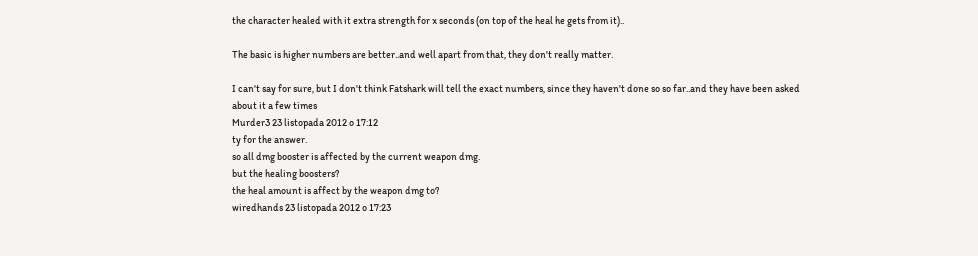the character healed with it extra strength for x seconds (on top of the heal he gets from it)..

The basic is higher numbers are better..and well apart from that, they don't really matter.

I can't say for sure, but I don't think Fatshark will tell the exact numbers, since they haven't done so so far..and they have been asked about it a few times
Murder3 23 listopada 2012 o 17:12
ty for the answer.
so all dmg booster is affected by the current weapon dmg.
but the healing boosters?
the heal amount is affect by the weapon dmg to?
wiredhands 23 listopada 2012 o 17:23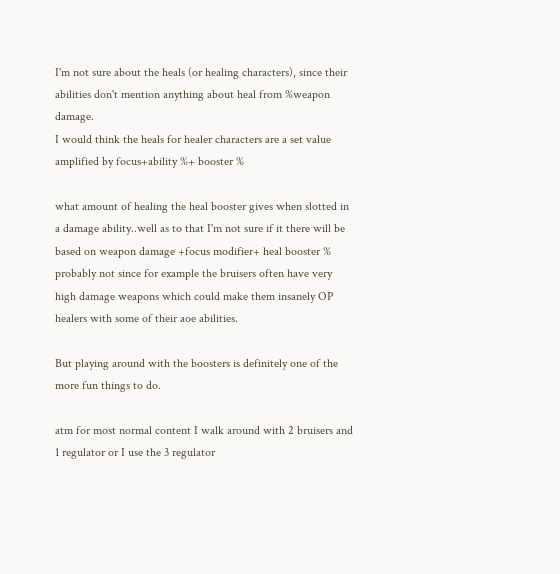I'm not sure about the heals (or healing characters), since their abilities don't mention anything about heal from %weapon damage.
I would think the heals for healer characters are a set value amplified by focus+ability %+ booster %

what amount of healing the heal booster gives when slotted in a damage ability..well as to that I'm not sure if it there will be based on weapon damage +focus modifier+ heal booster % probably not since for example the bruisers often have very high damage weapons which could make them insanely OP healers with some of their aoe abilities.

But playing around with the boosters is definitely one of the more fun things to do.

atm for most normal content I walk around with 2 bruisers and 1 regulator or I use the 3 regulator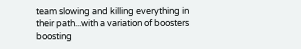team slowing and killing everything in their path...with a variation of boosters boosting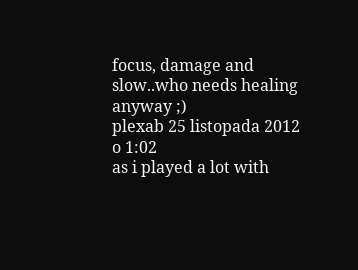focus, damage and slow..who needs healing anyway ;)
plexab 25 listopada 2012 o 1:02
as i played a lot with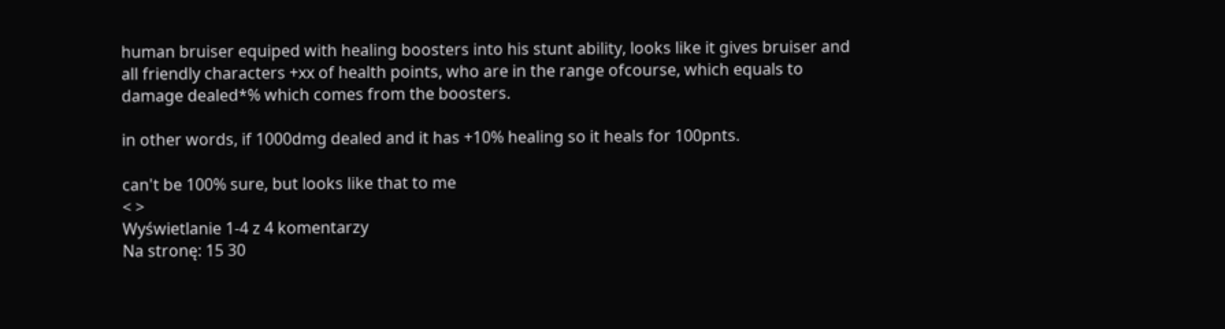human bruiser equiped with healing boosters into his stunt ability, looks like it gives bruiser and all friendly characters +xx of health points, who are in the range ofcourse, which equals to damage dealed*% which comes from the boosters.

in other words, if 1000dmg dealed and it has +10% healing so it heals for 100pnts.

can't be 100% sure, but looks like that to me
< >
Wyświetlanie 1-4 z 4 komentarzy
Na stronę: 15 30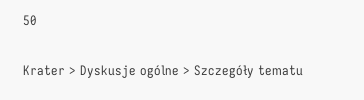50

Krater > Dyskusje ogólne > Szczegóły tematu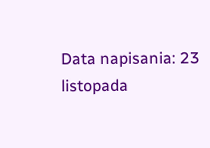Data napisania: 23 listopada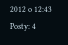2012 o 12:43
Posty: 4